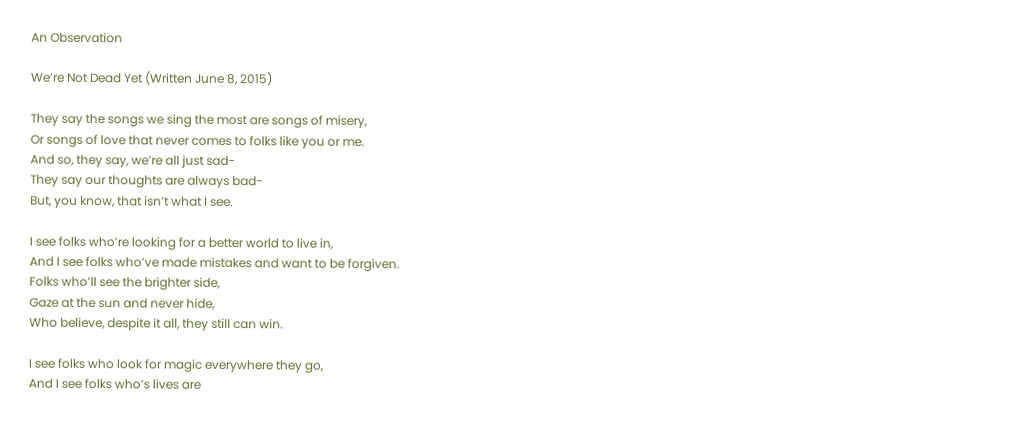An Observation

We’re Not Dead Yet (Written June 8, 2015)

They say the songs we sing the most are songs of misery,
Or songs of love that never comes to folks like you or me.
And so, they say, we’re all just sad-
They say our thoughts are always bad-
But, you know, that isn’t what I see.

I see folks who’re looking for a better world to live in,
And I see folks who’ve made mistakes and want to be forgiven.
Folks who’ll see the brighter side,
Gaze at the sun and never hide,
Who believe, despite it all, they still can win.

I see folks who look for magic everywhere they go,
And I see folks who’s lives are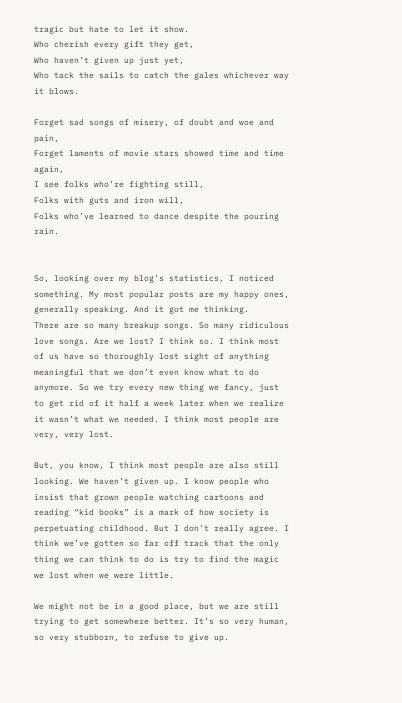tragic but hate to let it show.
Who cherish every gift they get,
Who haven’t given up just yet,
Who tack the sails to catch the gales whichever way it blows.

Forget sad songs of misery, of doubt and woe and pain,
Forget laments of movie stars showed time and time again,
I see folks who’re fighting still,
Folks with guts and iron will,
Folks who’ve learned to dance despite the pouring rain.


So, looking over my blog’s statistics, I noticed something. My most popular posts are my happy ones, generally speaking. And it got me thinking.
There are so many breakup songs. So many ridiculous love songs. Are we lost? I think so. I think most of us have so thoroughly lost sight of anything meaningful that we don’t even know what to do anymore. So we try every new thing we fancy, just to get rid of it half a week later when we realize it wasn’t what we needed. I think most people are very, very lost.

But, you know, I think most people are also still looking. We haven’t given up. I know people who insist that grown people watching cartoons and reading “kid books” is a mark of how society is perpetuating childhood. But I don’t really agree. I think we’ve gotten so far off track that the only thing we can think to do is try to find the magic we lost when we were little.

We might not be in a good place, but we are still trying to get somewhere better. It’s so very human, so very stubborn, to refuse to give up.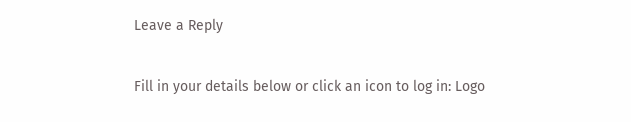Leave a Reply

Fill in your details below or click an icon to log in: Logo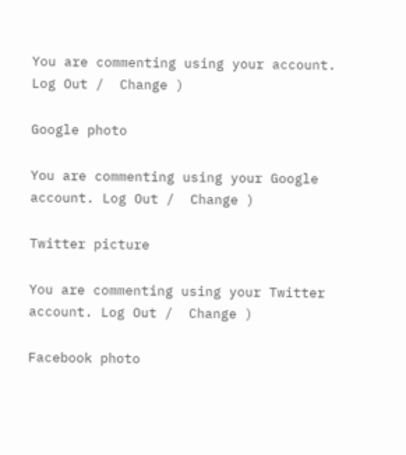You are commenting using your account. Log Out /  Change )

Google photo

You are commenting using your Google account. Log Out /  Change )

Twitter picture

You are commenting using your Twitter account. Log Out /  Change )

Facebook photo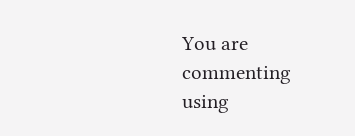You are commenting using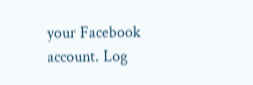your Facebook account. Log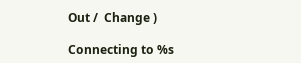Out /  Change )

Connecting to %s